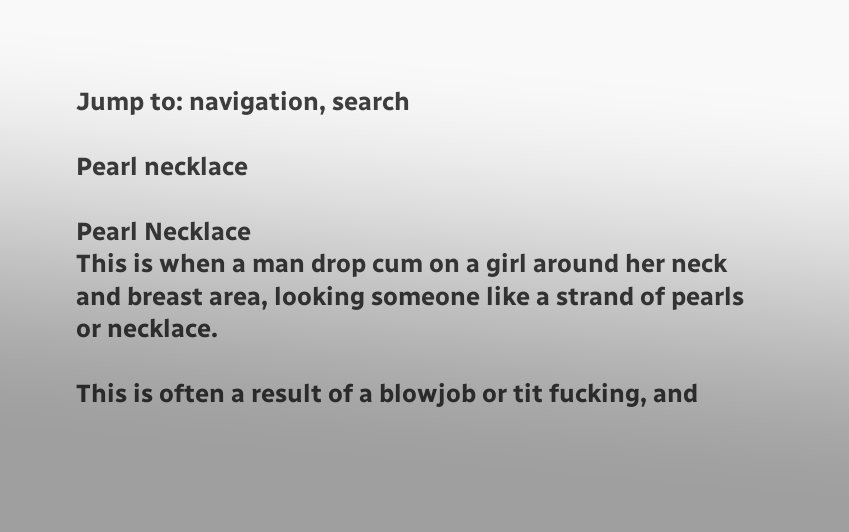Jump to: navigation, search

Pearl necklace

Pearl Necklace
This is when a man drop cum on a girl around her neck and breast area, looking someone like a strand of pearls or necklace.

This is often a result of a blowjob or tit fucking, and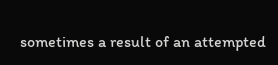sometimes a result of an attempted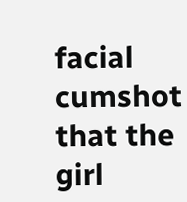facial cumshot that the girl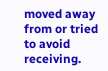moved away from or tried to avoid receiving.